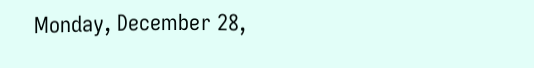Monday, December 28,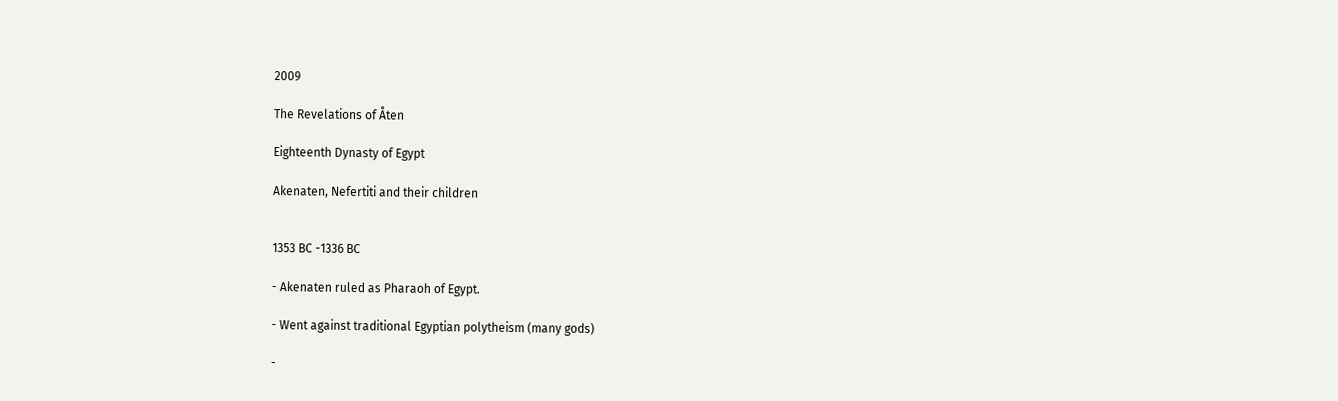2009

The Revelations of Åten

Eighteenth Dynasty of Egypt

Akenaten, Nefertiti and their children


1353 BC -1336 BC

- Akenaten ruled as Pharaoh of Egypt.

- Went against traditional Egyptian polytheism (many gods)

-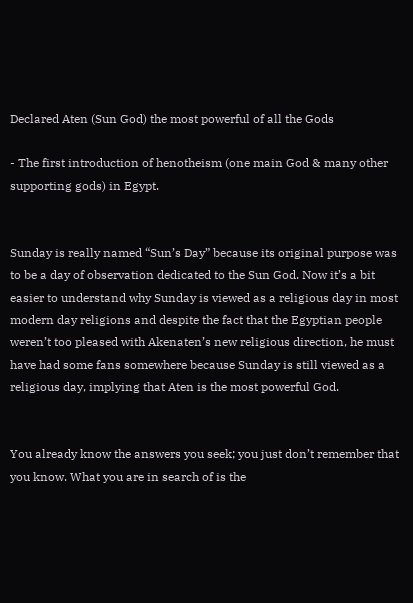Declared Aten (Sun God) the most powerful of all the Gods

- The first introduction of henotheism (one main God & many other supporting gods) in Egypt.


Sunday is really named “Sun’s Day” because its original purpose was to be a day of observation dedicated to the Sun God. Now it’s a bit easier to understand why Sunday is viewed as a religious day in most modern day religions and despite the fact that the Egyptian people weren’t too pleased with Akenaten’s new religious direction, he must have had some fans somewhere because Sunday is still viewed as a religious day, implying that Aten is the most powerful God.


You already know the answers you seek; you just don’t remember that you know. What you are in search of is the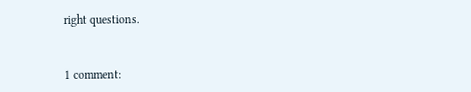right questions.


1 comment: